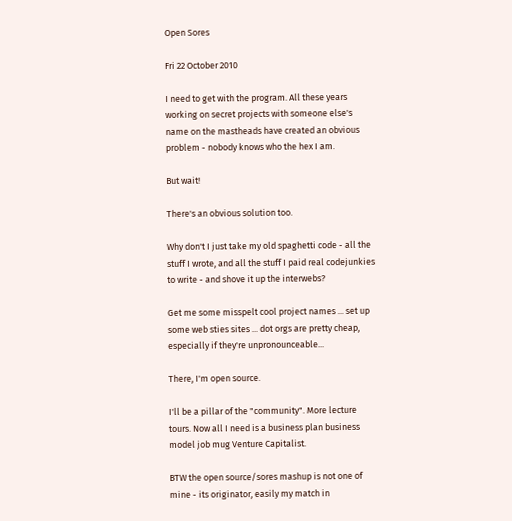Open Sores

Fri 22 October 2010

I need to get with the program. All these years working on secret projects with someone else's name on the mastheads have created an obvious problem - nobody knows who the hex I am.

But wait!

There's an obvious solution too.

Why don't I just take my old spaghetti code - all the stuff I wrote, and all the stuff I paid real codejunkies to write - and shove it up the interwebs?

Get me some misspelt cool project names ... set up some web sties sites ... dot orgs are pretty cheap, especially if they're unpronounceable...

There, I'm open source.

I'll be a pillar of the "community". More lecture tours. Now all I need is a business plan business model job mug Venture Capitalist.

BTW the open source/sores mashup is not one of mine - its originator, easily my match in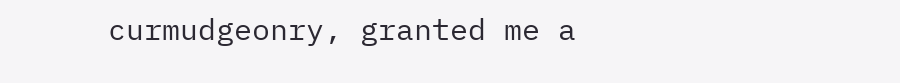curmudgeonry, granted me a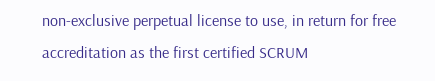non-exclusive perpetual license to use, in return for free accreditation as the first certified SCRUM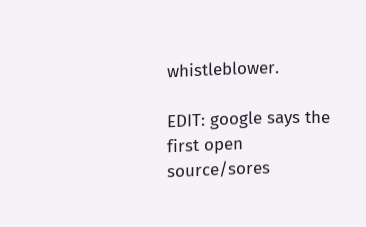whistleblower.

EDIT: google says the first open source/sores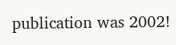publication was 2002!